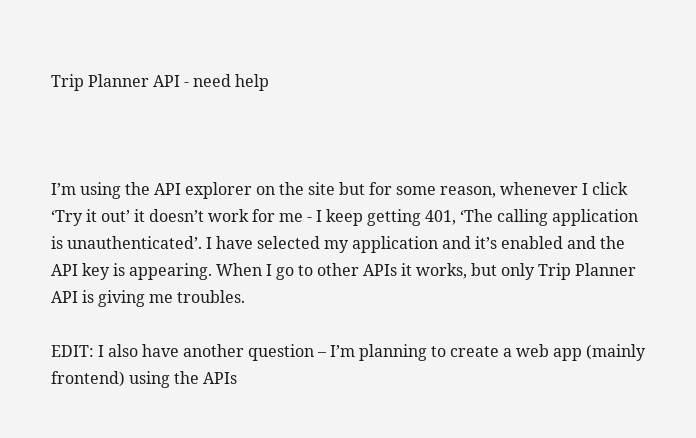Trip Planner API - need help



I’m using the API explorer on the site but for some reason, whenever I click ‘Try it out’ it doesn’t work for me - I keep getting 401, ‘The calling application is unauthenticated’. I have selected my application and it’s enabled and the API key is appearing. When I go to other APIs it works, but only Trip Planner API is giving me troubles.

EDIT: I also have another question – I’m planning to create a web app (mainly frontend) using the APIs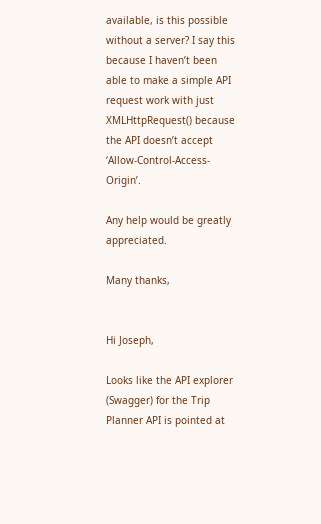available, is this possible without a server? I say this because I haven’t been able to make a simple API request work with just XMLHttpRequest() because the API doesn’t accept ‘Allow-Control-Access-Origin’.

Any help would be greatly appreciated.

Many thanks,


Hi Joseph,

Looks like the API explorer (Swagger) for the Trip Planner API is pointed at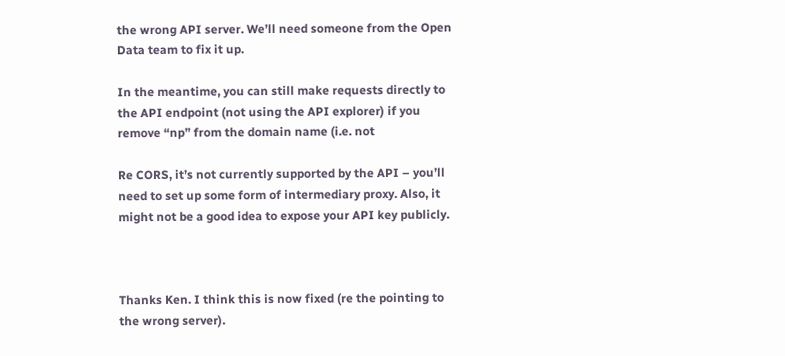the wrong API server. We’ll need someone from the Open Data team to fix it up.

In the meantime, you can still make requests directly to the API endpoint (not using the API explorer) if you remove “np” from the domain name (i.e. not

Re CORS, it’s not currently supported by the API – you’ll need to set up some form of intermediary proxy. Also, it might not be a good idea to expose your API key publicly.



Thanks Ken. I think this is now fixed (re the pointing to the wrong server).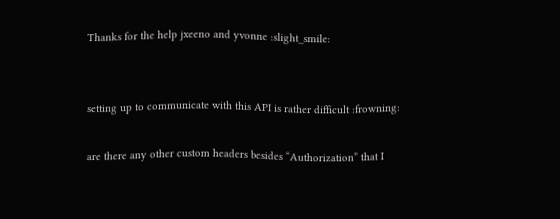Thanks for the help jxeeno and yvonne :slight_smile:


setting up to communicate with this API is rather difficult :frowning:

are there any other custom headers besides “Authorization” that I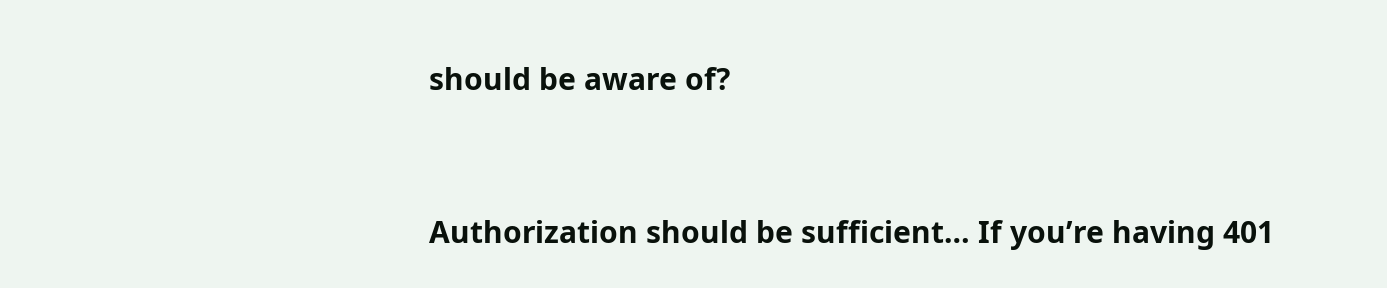should be aware of?


Authorization should be sufficient… If you’re having 401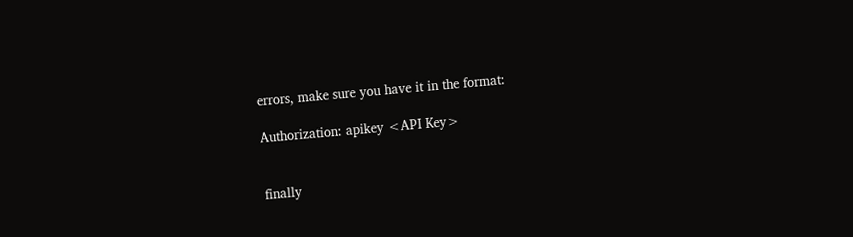errors, make sure you have it in the format:

Authorization: apikey <API Key>


finally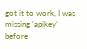got it to work, I was missing ‘apikey’ before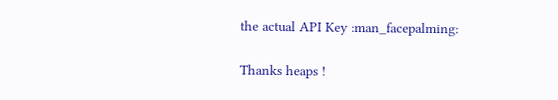the actual API Key :man_facepalming:

Thanks heaps !